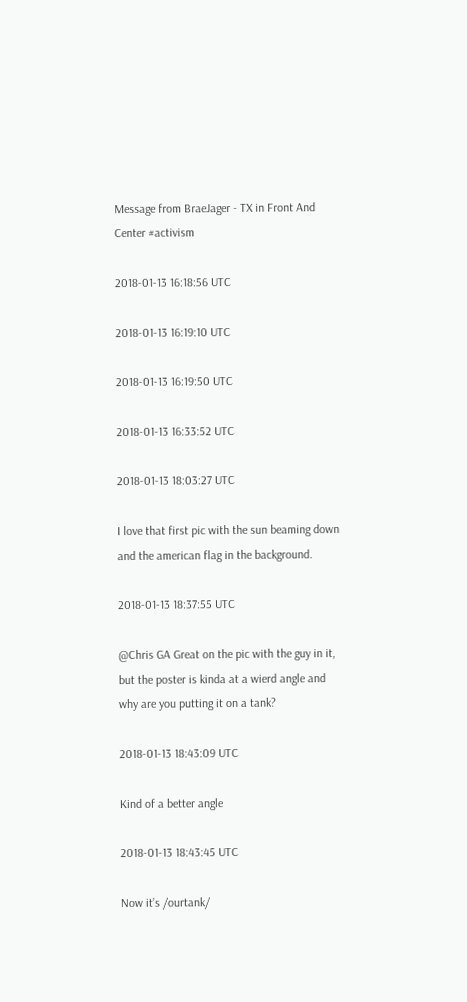Message from BraeJager - TX in Front And Center #activism

2018-01-13 16:18:56 UTC

2018-01-13 16:19:10 UTC

2018-01-13 16:19:50 UTC

2018-01-13 16:33:52 UTC

2018-01-13 18:03:27 UTC

I love that first pic with the sun beaming down and the american flag in the background.

2018-01-13 18:37:55 UTC

@Chris GA Great on the pic with the guy in it, but the poster is kinda at a wierd angle and why are you putting it on a tank?

2018-01-13 18:43:09 UTC

Kind of a better angle

2018-01-13 18:43:45 UTC

Now it’s /ourtank/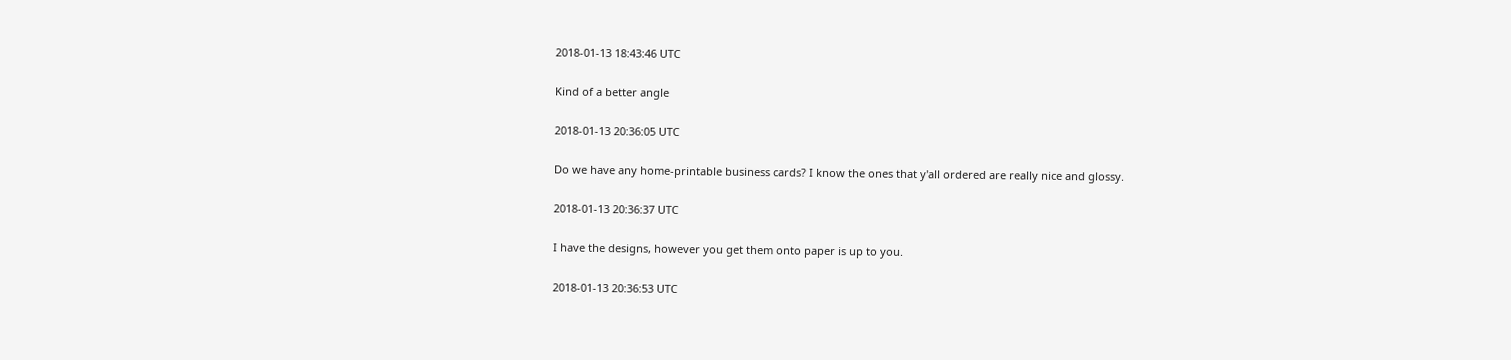2018-01-13 18:43:46 UTC

Kind of a better angle

2018-01-13 20:36:05 UTC

Do we have any home-printable business cards? I know the ones that y'all ordered are really nice and glossy.

2018-01-13 20:36:37 UTC

I have the designs, however you get them onto paper is up to you.

2018-01-13 20:36:53 UTC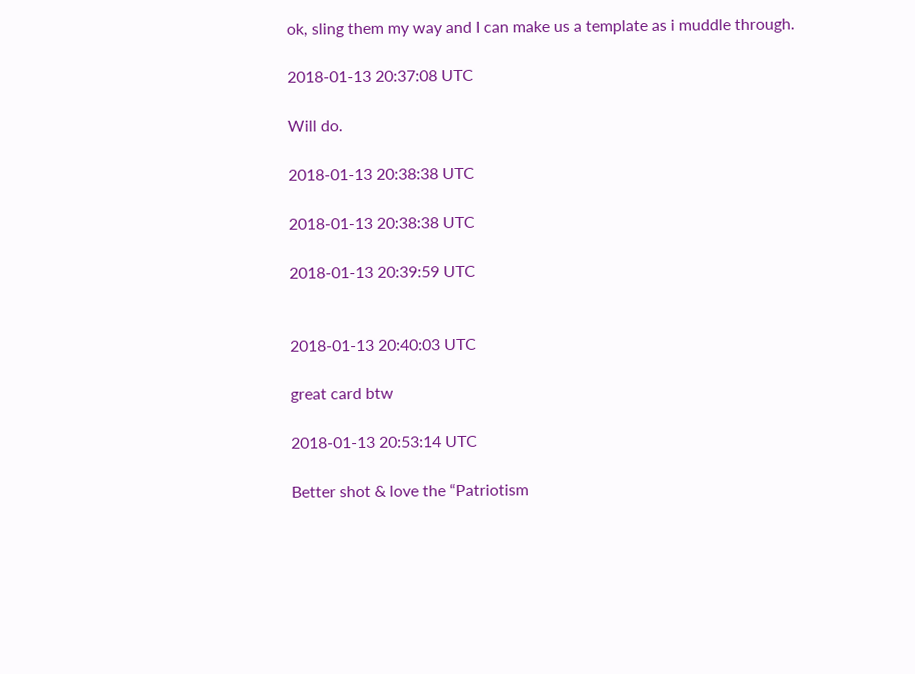ok, sling them my way and I can make us a template as i muddle through.

2018-01-13 20:37:08 UTC

Will do.

2018-01-13 20:38:38 UTC

2018-01-13 20:38:38 UTC

2018-01-13 20:39:59 UTC


2018-01-13 20:40:03 UTC

great card btw

2018-01-13 20:53:14 UTC

Better shot & love the “Patriotism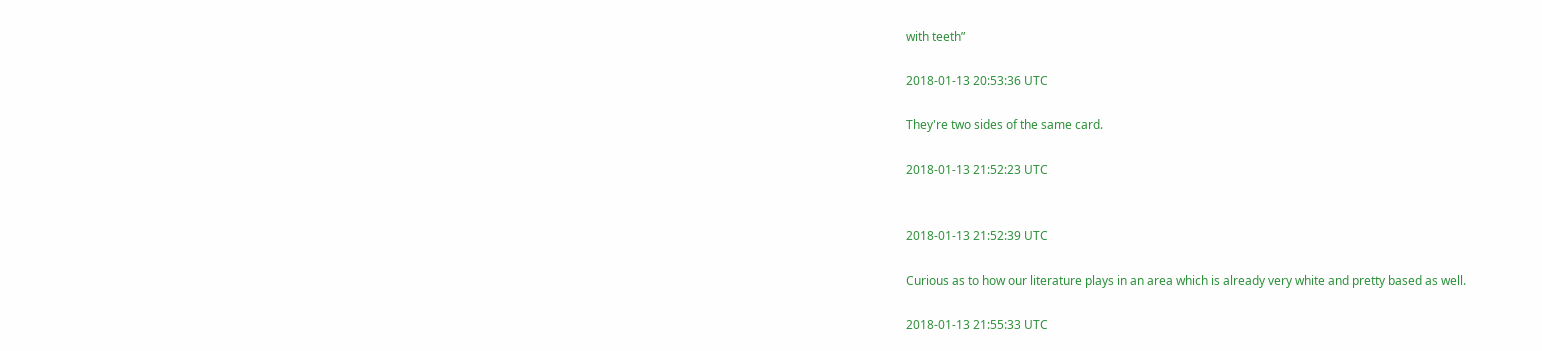with teeth”

2018-01-13 20:53:36 UTC

They're two sides of the same card.

2018-01-13 21:52:23 UTC


2018-01-13 21:52:39 UTC

Curious as to how our literature plays in an area which is already very white and pretty based as well.

2018-01-13 21:55:33 UTC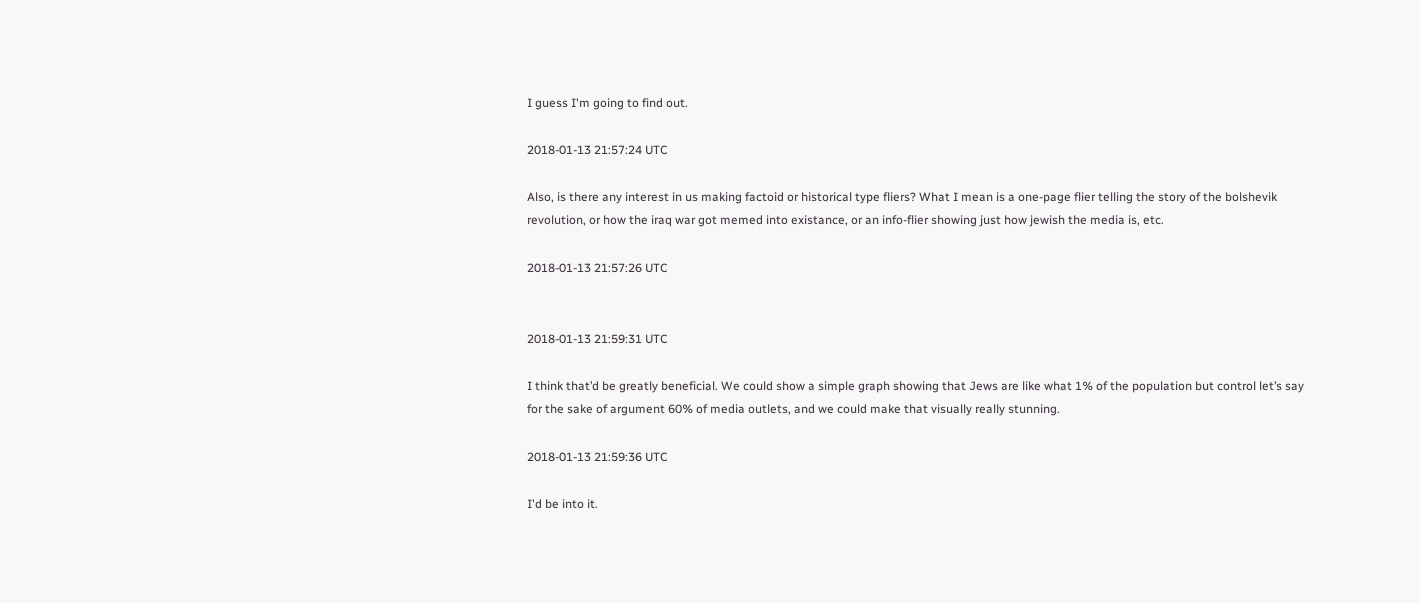I guess I'm going to find out.

2018-01-13 21:57:24 UTC

Also, is there any interest in us making factoid or historical type fliers? What I mean is a one-page flier telling the story of the bolshevik revolution, or how the iraq war got memed into existance, or an info-flier showing just how jewish the media is, etc.

2018-01-13 21:57:26 UTC


2018-01-13 21:59:31 UTC

I think that’d be greatly beneficial. We could show a simple graph showing that Jews are like what 1% of the population but control let’s say for the sake of argument 60% of media outlets, and we could make that visually really stunning.

2018-01-13 21:59:36 UTC

I'd be into it.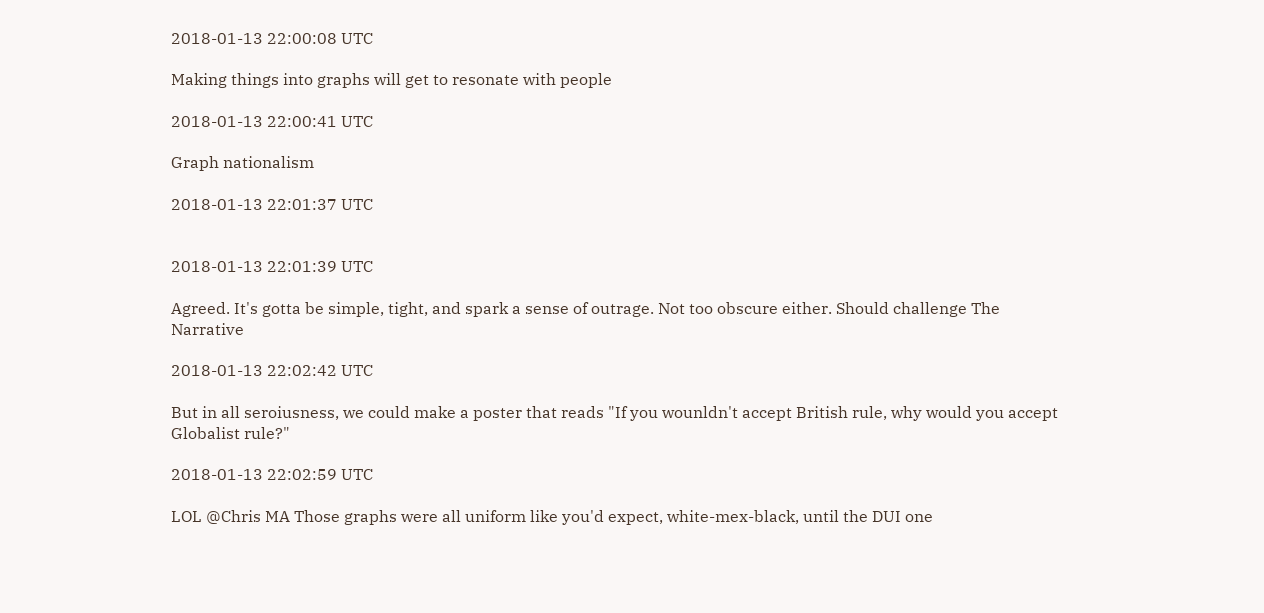2018-01-13 22:00:08 UTC

Making things into graphs will get to resonate with people

2018-01-13 22:00:41 UTC

Graph nationalism

2018-01-13 22:01:37 UTC


2018-01-13 22:01:39 UTC

Agreed. It's gotta be simple, tight, and spark a sense of outrage. Not too obscure either. Should challenge The Narrative

2018-01-13 22:02:42 UTC

But in all seroiusness, we could make a poster that reads "If you wounldn't accept British rule, why would you accept Globalist rule?"

2018-01-13 22:02:59 UTC

LOL @Chris MA Those graphs were all uniform like you'd expect, white-mex-black, until the DUI one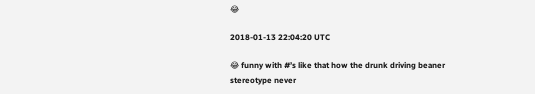😂

2018-01-13 22:04:20 UTC

😂 funny with #’s like that how the drunk driving beaner stereotype never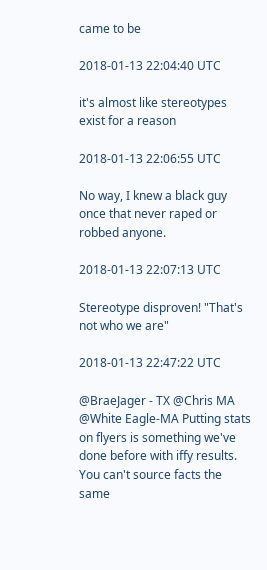came to be

2018-01-13 22:04:40 UTC

it's almost like stereotypes exist for a reason

2018-01-13 22:06:55 UTC

No way, I knew a black guy once that never raped or robbed anyone.

2018-01-13 22:07:13 UTC

Stereotype disproven! "That's not who we are"

2018-01-13 22:47:22 UTC

@BraeJager - TX @Chris MA @White Eagle-MA Putting stats on flyers is something we've done before with iffy results. You can't source facts the same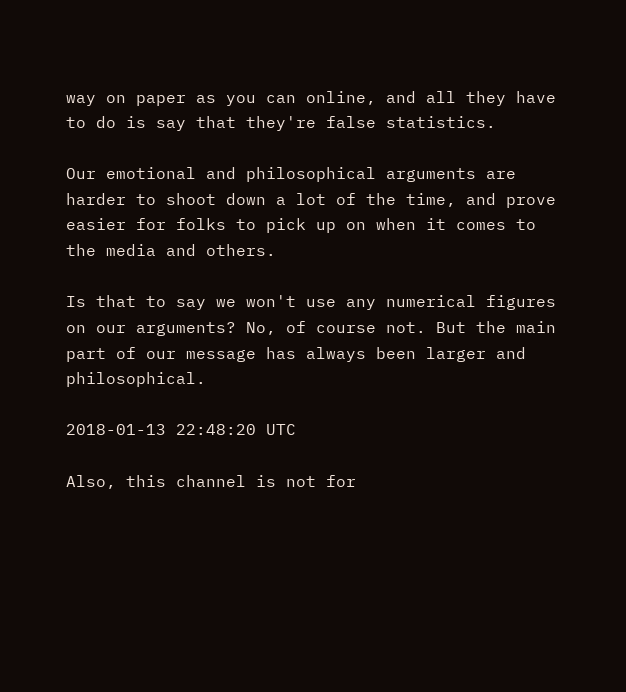way on paper as you can online, and all they have to do is say that they're false statistics.

Our emotional and philosophical arguments are harder to shoot down a lot of the time, and prove easier for folks to pick up on when it comes to the media and others.

Is that to say we won't use any numerical figures on our arguments? No, of course not. But the main part of our message has always been larger and philosophical.

2018-01-13 22:48:20 UTC

Also, this channel is not for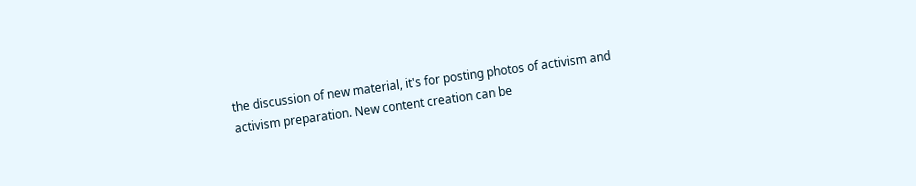the discussion of new material, it's for posting photos of activism and activism preparation. New content creation can be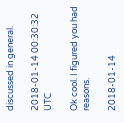discussed in general.

2018-01-14 00:30:32 UTC

Ok cool. I figured you had reasons.

2018-01-14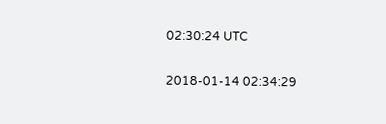02:30:24 UTC

2018-01-14 02:34:29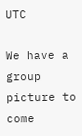UTC

We have a group picture to come